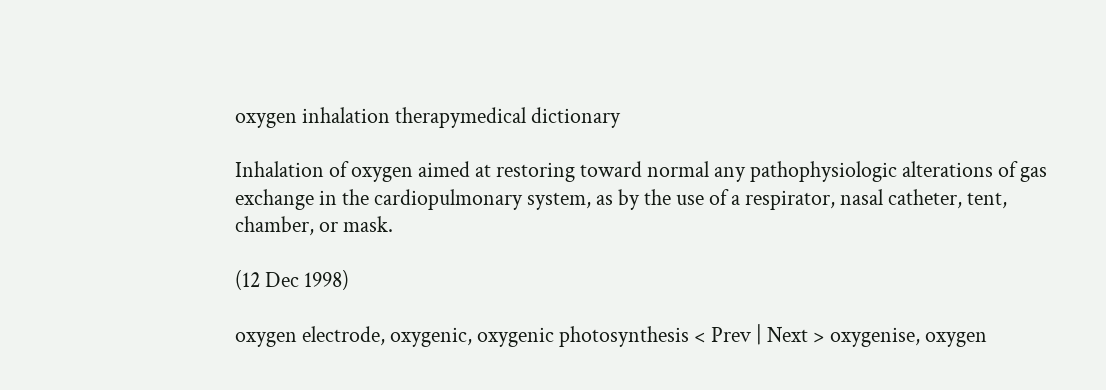oxygen inhalation therapymedical dictionary

Inhalation of oxygen aimed at restoring toward normal any pathophysiologic alterations of gas exchange in the cardiopulmonary system, as by the use of a respirator, nasal catheter, tent, chamber, or mask.

(12 Dec 1998)

oxygen electrode, oxygenic, oxygenic photosynthesis < Prev | Next > oxygenise, oxygen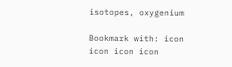isotopes, oxygenium

Bookmark with: icon icon icon icon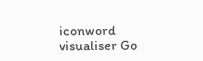iconword visualiser Go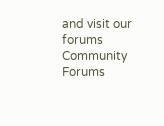and visit our forums Community Forums